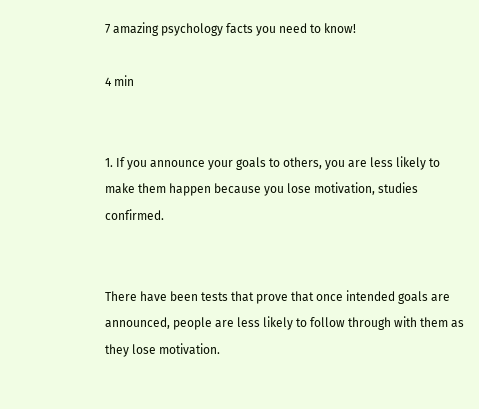7 amazing psychology facts you need to know!

4 min


1. If you announce your goals to others, you are less likely to make them happen because you lose motivation, studies confirmed.


There have been tests that prove that once intended goals are announced, people are less likely to follow through with them as they lose motivation.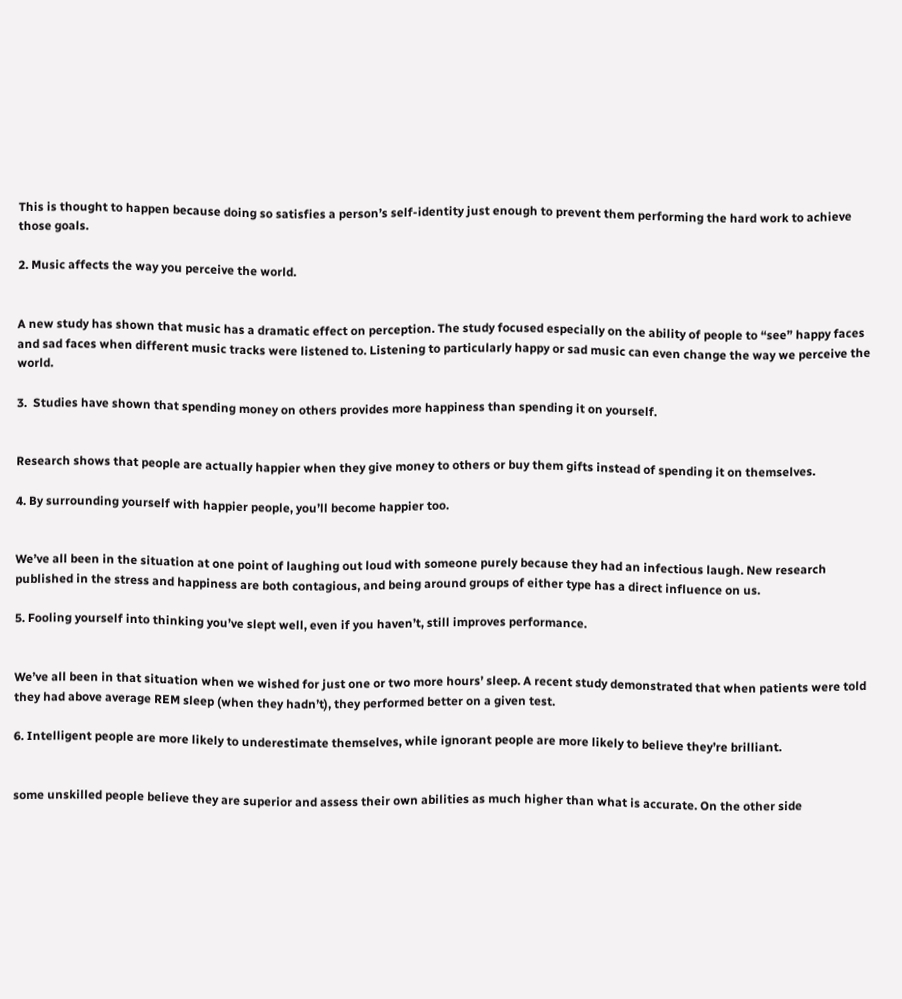This is thought to happen because doing so satisfies a person’s self-identity just enough to prevent them performing the hard work to achieve those goals.

2. Music affects the way you perceive the world.


A new study has shown that music has a dramatic effect on perception. The study focused especially on the ability of people to “see” happy faces and sad faces when different music tracks were listened to. Listening to particularly happy or sad music can even change the way we perceive the world.

3.  Studies have shown that spending money on others provides more happiness than spending it on yourself.


Research shows that people are actually happier when they give money to others or buy them gifts instead of spending it on themselves.

4. By surrounding yourself with happier people, you’ll become happier too.


We’ve all been in the situation at one point of laughing out loud with someone purely because they had an infectious laugh. New research published in the stress and happiness are both contagious, and being around groups of either type has a direct influence on us.

5. Fooling yourself into thinking you’ve slept well, even if you haven’t, still improves performance.


We’ve all been in that situation when we wished for just one or two more hours’ sleep. A recent study demonstrated that when patients were told they had above average REM sleep (when they hadn’t), they performed better on a given test.

6. Intelligent people are more likely to underestimate themselves, while ignorant people are more likely to believe they’re brilliant.


some unskilled people believe they are superior and assess their own abilities as much higher than what is accurate. On the other side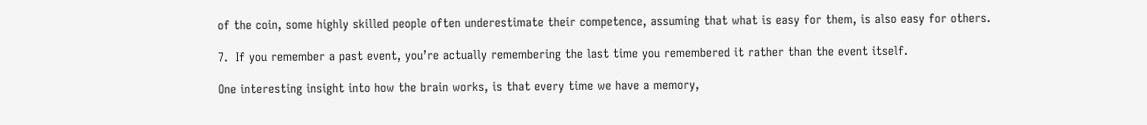of the coin, some highly skilled people often underestimate their competence, assuming that what is easy for them, is also easy for others.

7.  If you remember a past event, you’re actually remembering the last time you remembered it rather than the event itself.

One interesting insight into how the brain works, is that every time we have a memory,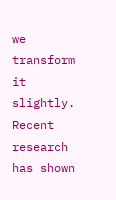we transform it slightly. Recent research has shown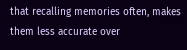that recalling memories often, makes them less accurate over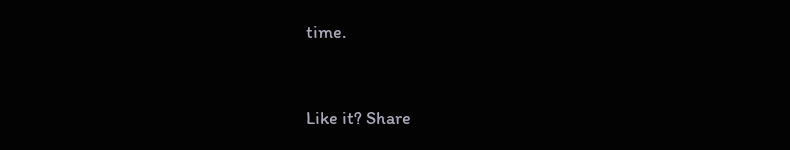time.



Like it? Share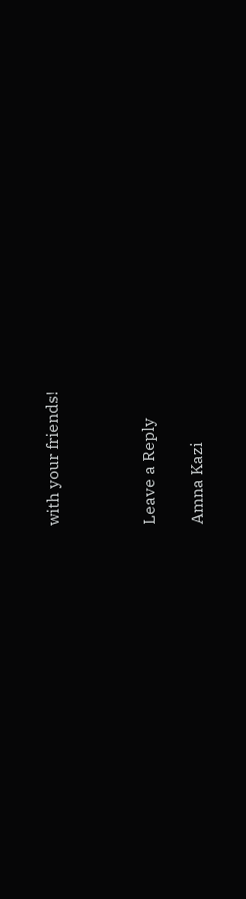with your friends!



Leave a Reply

Amna Kazi